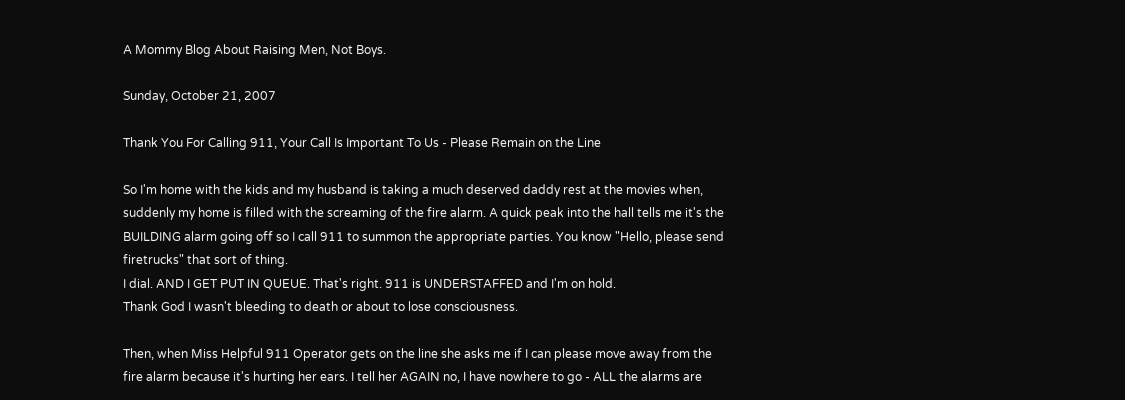A Mommy Blog About Raising Men, Not Boys.

Sunday, October 21, 2007

Thank You For Calling 911, Your Call Is Important To Us - Please Remain on the Line

So I'm home with the kids and my husband is taking a much deserved daddy rest at the movies when, suddenly my home is filled with the screaming of the fire alarm. A quick peak into the hall tells me it's the BUILDING alarm going off so I call 911 to summon the appropriate parties. You know "Hello, please send firetrucks" that sort of thing.
I dial. AND I GET PUT IN QUEUE. That's right. 911 is UNDERSTAFFED and I'm on hold.
Thank God I wasn't bleeding to death or about to lose consciousness.

Then, when Miss Helpful 911 Operator gets on the line she asks me if I can please move away from the fire alarm because it's hurting her ears. I tell her AGAIN no, I have nowhere to go - ALL the alarms are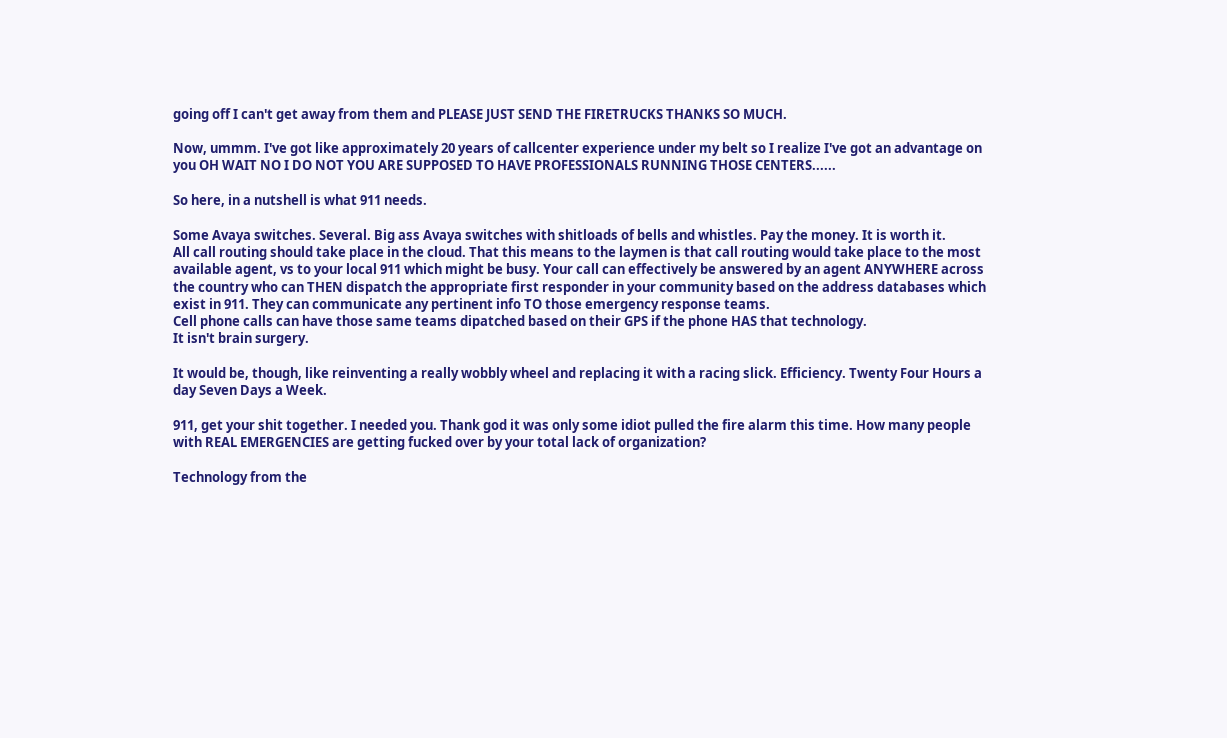going off I can't get away from them and PLEASE JUST SEND THE FIRETRUCKS THANKS SO MUCH.

Now, ummm. I've got like approximately 20 years of callcenter experience under my belt so I realize I've got an advantage on you OH WAIT NO I DO NOT YOU ARE SUPPOSED TO HAVE PROFESSIONALS RUNNING THOSE CENTERS......

So here, in a nutshell is what 911 needs.

Some Avaya switches. Several. Big ass Avaya switches with shitloads of bells and whistles. Pay the money. It is worth it.
All call routing should take place in the cloud. That this means to the laymen is that call routing would take place to the most available agent, vs to your local 911 which might be busy. Your call can effectively be answered by an agent ANYWHERE across the country who can THEN dispatch the appropriate first responder in your community based on the address databases which exist in 911. They can communicate any pertinent info TO those emergency response teams.
Cell phone calls can have those same teams dipatched based on their GPS if the phone HAS that technology.
It isn't brain surgery.

It would be, though, like reinventing a really wobbly wheel and replacing it with a racing slick. Efficiency. Twenty Four Hours a day Seven Days a Week.

911, get your shit together. I needed you. Thank god it was only some idiot pulled the fire alarm this time. How many people with REAL EMERGENCIES are getting fucked over by your total lack of organization?

Technology from the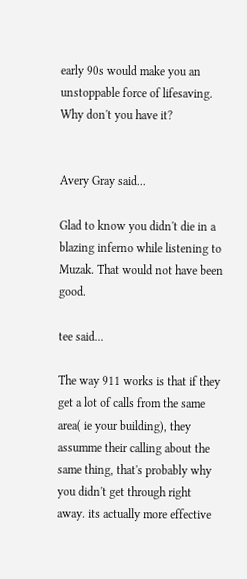early 90s would make you an unstoppable force of lifesaving.
Why don't you have it?


Avery Gray said...

Glad to know you didn't die in a blazing inferno while listening to Muzak. That would not have been good.

tee said...

The way 911 works is that if they get a lot of calls from the same area( ie your building), they assumme their calling about the same thing, that's probably why you didn't get through right away. its actually more effective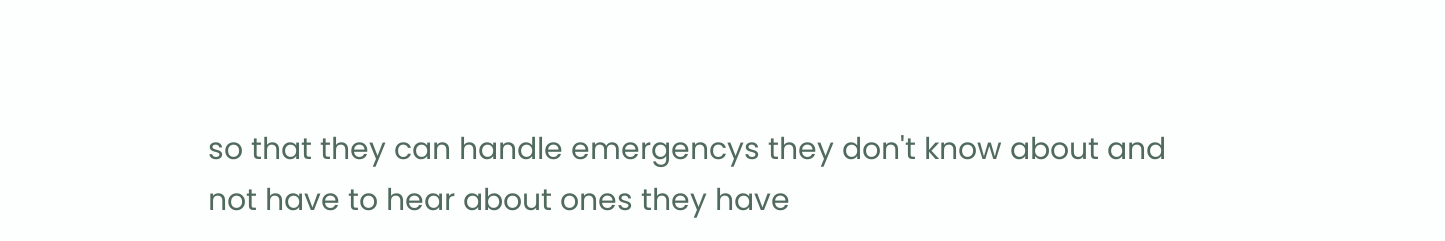so that they can handle emergencys they don't know about and not have to hear about ones they have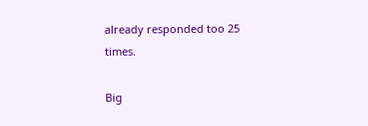already responded too 25 times.

Big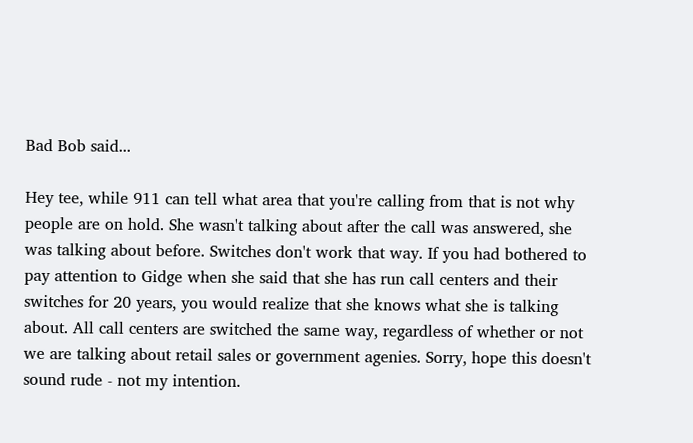Bad Bob said...

Hey tee, while 911 can tell what area that you're calling from that is not why people are on hold. She wasn't talking about after the call was answered, she was talking about before. Switches don't work that way. If you had bothered to pay attention to Gidge when she said that she has run call centers and their switches for 20 years, you would realize that she knows what she is talking about. All call centers are switched the same way, regardless of whether or not we are talking about retail sales or government agenies. Sorry, hope this doesn't sound rude - not my intention.